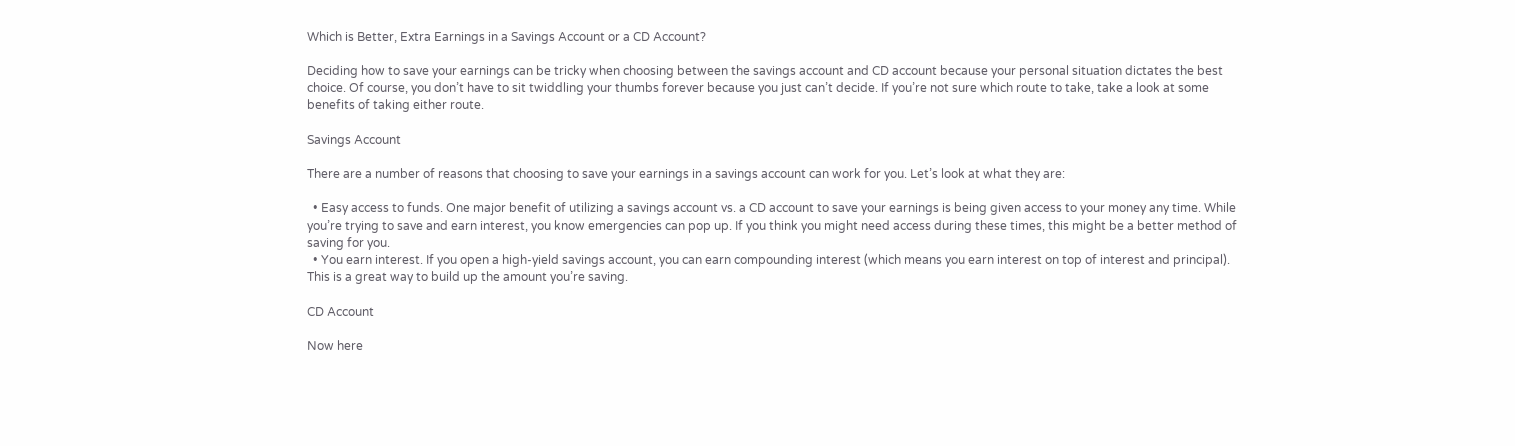Which is Better, Extra Earnings in a Savings Account or a CD Account?

Deciding how to save your earnings can be tricky when choosing between the savings account and CD account because your personal situation dictates the best choice. Of course, you don’t have to sit twiddling your thumbs forever because you just can’t decide. If you’re not sure which route to take, take a look at some benefits of taking either route.

Savings Account

There are a number of reasons that choosing to save your earnings in a savings account can work for you. Let’s look at what they are:

  • Easy access to funds. One major benefit of utilizing a savings account vs. a CD account to save your earnings is being given access to your money any time. While you’re trying to save and earn interest, you know emergencies can pop up. If you think you might need access during these times, this might be a better method of saving for you.
  • You earn interest. If you open a high-yield savings account, you can earn compounding interest (which means you earn interest on top of interest and principal). This is a great way to build up the amount you’re saving.

CD Account

Now here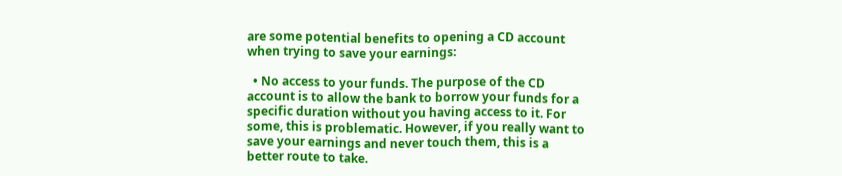are some potential benefits to opening a CD account when trying to save your earnings:

  • No access to your funds. The purpose of the CD account is to allow the bank to borrow your funds for a specific duration without you having access to it. For some, this is problematic. However, if you really want to save your earnings and never touch them, this is a better route to take.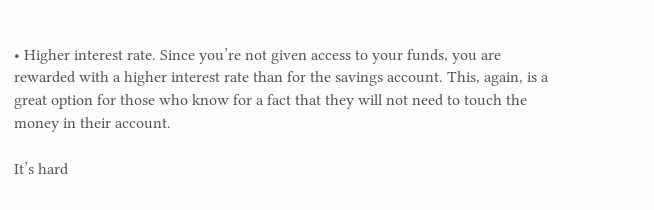• Higher interest rate. Since you’re not given access to your funds, you are rewarded with a higher interest rate than for the savings account. This, again, is a great option for those who know for a fact that they will not need to touch the money in their account.

It’s hard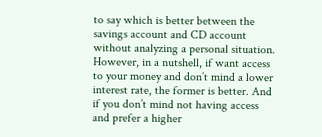to say which is better between the savings account and CD account without analyzing a personal situation. However, in a nutshell, if want access to your money and don’t mind a lower interest rate, the former is better. And if you don’t mind not having access and prefer a higher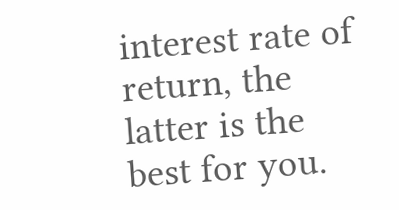interest rate of return, the latter is the best for you.